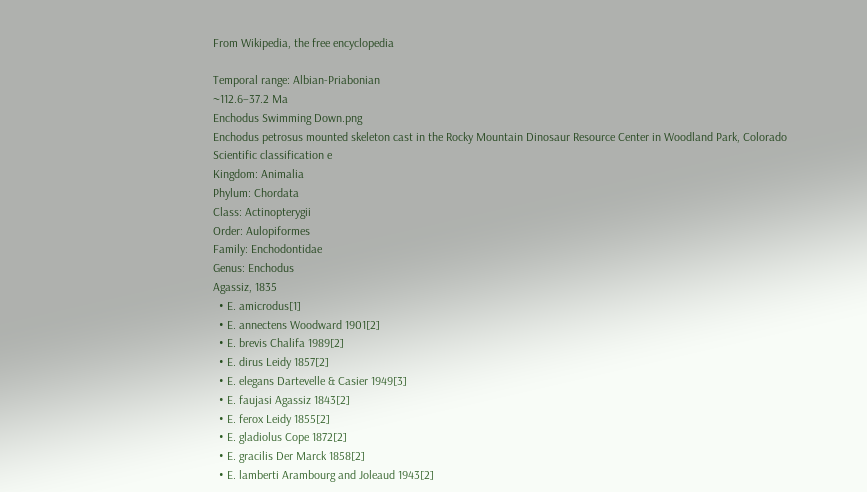From Wikipedia, the free encyclopedia

Temporal range: Albian-Priabonian
~112.6–37.2 Ma
Enchodus Swimming Down.png
Enchodus petrosus mounted skeleton cast in the Rocky Mountain Dinosaur Resource Center in Woodland Park, Colorado
Scientific classification e
Kingdom: Animalia
Phylum: Chordata
Class: Actinopterygii
Order: Aulopiformes
Family: Enchodontidae
Genus: Enchodus
Agassiz, 1835
  • E. amicrodus[1]
  • E. annectens Woodward 1901[2]
  • E. brevis Chalifa 1989[2]
  • E. dirus Leidy 1857[2]
  • E. elegans Dartevelle & Casier 1949[3]
  • E. faujasi Agassiz 1843[2]
  • E. ferox Leidy 1855[2]
  • E. gladiolus Cope 1872[2]
  • E. gracilis Der Marck 1858[2]
  • E. lamberti Arambourg and Joleaud 1943[2]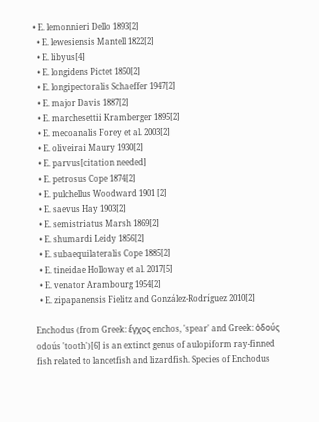• E. lemonnieri Dello 1893[2]
  • E. lewesiensis Mantell 1822[2]
  • E. libyus[4]
  • E. longidens Pictet 1850[2]
  • E. longipectoralis Schaeffer 1947[2]
  • E. major Davis 1887[2]
  • E. marchesettii Kramberger 1895[2]
  • E. mecoanalis Forey et al. 2003[2]
  • E. oliveirai Maury 1930[2]
  • E. parvus[citation needed]
  • E. petrosus Cope 1874[2]
  • E. pulchellus Woodward 1901 [2]
  • E. saevus Hay 1903[2]
  • E. semistriatus Marsh 1869[2]
  • E. shumardi Leidy 1856[2]
  • E. subaequilateralis Cope 1885[2]
  • E. tineidae Holloway et al. 2017[5]
  • E. venator Arambourg 1954[2]
  • E. zipapanensis Fielitz and González-Rodríguez 2010[2]

Enchodus (from Greek: ἔγχος enchos, 'spear' and Greek: ὀδούς odoús 'tooth')[6] is an extinct genus of aulopiform ray-finned fish related to lancetfish and lizardfish. Species of Enchodus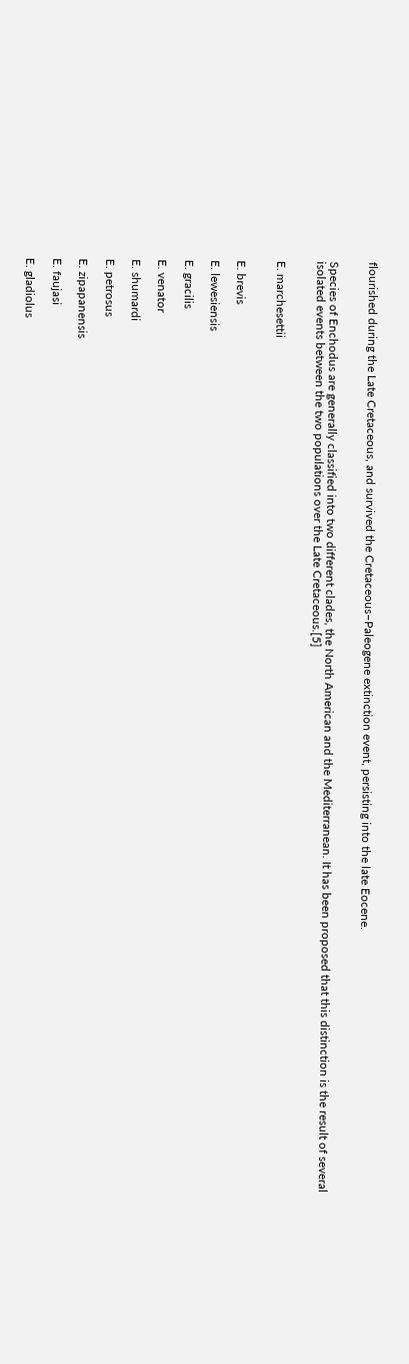flourished during the Late Cretaceous, and survived the Cretaceous–Paleogene extinction event, persisting into the late Eocene.


Species of Enchodus are generally classified into two different clades, the North American and the Mediterranean. It has been proposed that this distinction is the result of several isolated events between the two populations over the Late Cretaceous.[5]


E. marchesettii


E. brevis

E. lewesiensis

E. gracilis

E. venator

E. shumardi

E. petrosus

E. zipapanensis

E. faujasi

E. gladiolus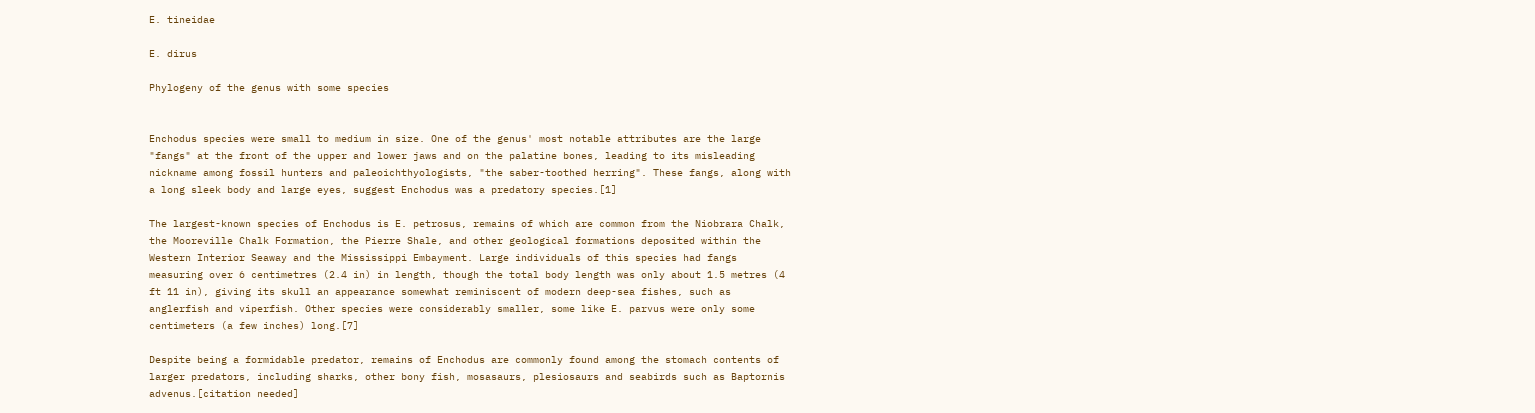E. tineidae

E. dirus

Phylogeny of the genus with some species


Enchodus species were small to medium in size. One of the genus' most notable attributes are the large "fangs" at the front of the upper and lower jaws and on the palatine bones, leading to its misleading nickname among fossil hunters and paleoichthyologists, "the saber-toothed herring". These fangs, along with a long sleek body and large eyes, suggest Enchodus was a predatory species.[1]

The largest-known species of Enchodus is E. petrosus, remains of which are common from the Niobrara Chalk, the Mooreville Chalk Formation, the Pierre Shale, and other geological formations deposited within the Western Interior Seaway and the Mississippi Embayment. Large individuals of this species had fangs measuring over 6 centimetres (2.4 in) in length, though the total body length was only about 1.5 metres (4 ft 11 in), giving its skull an appearance somewhat reminiscent of modern deep-sea fishes, such as anglerfish and viperfish. Other species were considerably smaller, some like E. parvus were only some centimeters (a few inches) long.[7]

Despite being a formidable predator, remains of Enchodus are commonly found among the stomach contents of larger predators, including sharks, other bony fish, mosasaurs, plesiosaurs and seabirds such as Baptornis advenus.[citation needed]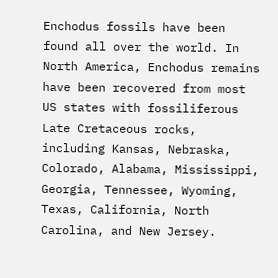Enchodus fossils have been found all over the world. In North America, Enchodus remains have been recovered from most US states with fossiliferous Late Cretaceous rocks, including Kansas, Nebraska, Colorado, Alabama, Mississippi, Georgia, Tennessee, Wyoming, Texas, California, North Carolina, and New Jersey.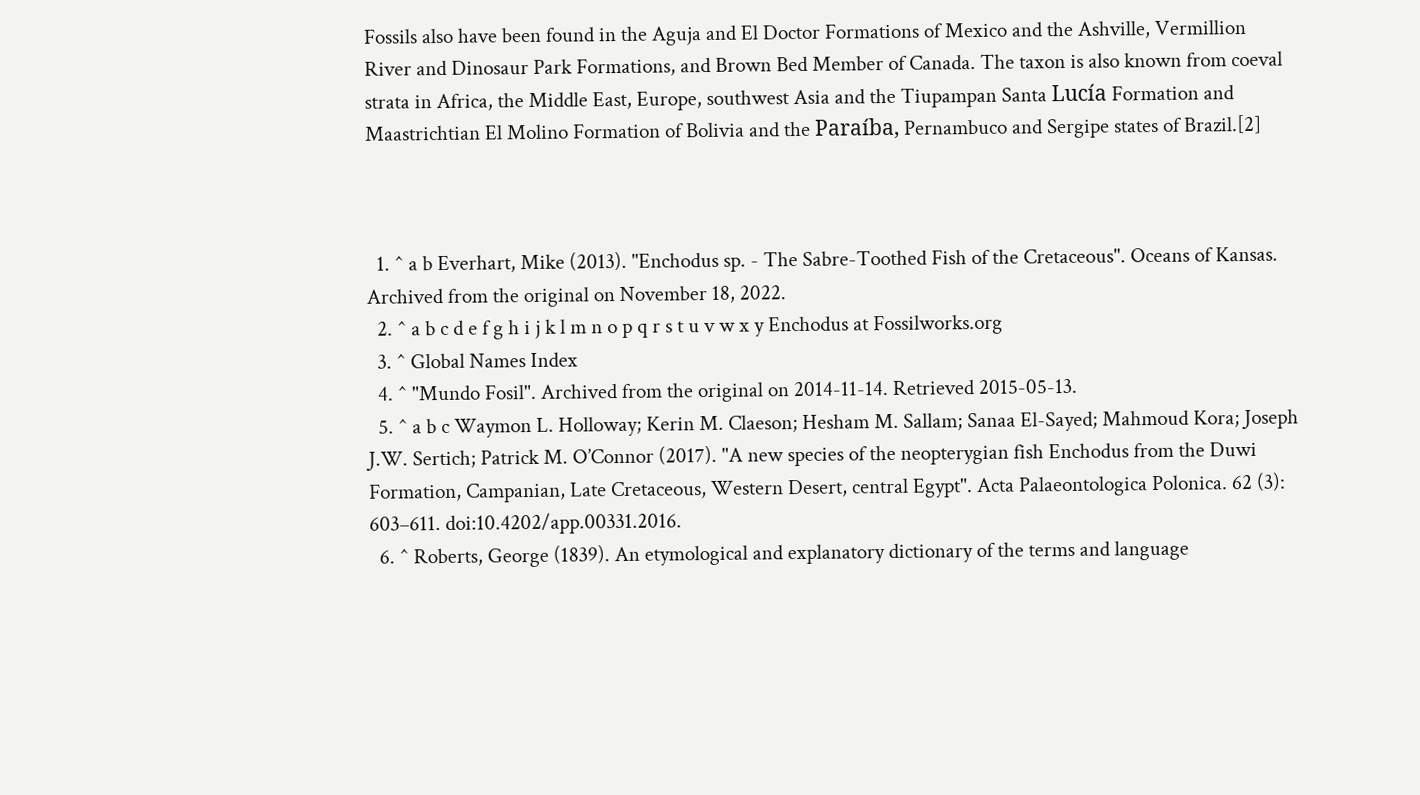Fossils also have been found in the Aguja and El Doctor Formations of Mexico and the Ashville, Vermillion River and Dinosaur Park Formations, and Brown Bed Member of Canada. The taxon is also known from coeval strata in Africa, the Middle East, Europe, southwest Asia and the Tiupampan Santa Lucía Formation and Maastrichtian El Molino Formation of Bolivia and the Paraíba, Pernambuco and Sergipe states of Brazil.[2]



  1. ^ a b Everhart, Mike (2013). "Enchodus sp. - The Sabre-Toothed Fish of the Cretaceous". Oceans of Kansas. Archived from the original on November 18, 2022.
  2. ^ a b c d e f g h i j k l m n o p q r s t u v w x y Enchodus at Fossilworks.org
  3. ^ Global Names Index
  4. ^ "Mundo Fosil". Archived from the original on 2014-11-14. Retrieved 2015-05-13.
  5. ^ a b c Waymon L. Holloway; Kerin M. Claeson; Hesham M. Sallam; Sanaa El-Sayed; Mahmoud Kora; Joseph J.W. Sertich; Patrick M. O’Connor (2017). "A new species of the neopterygian fish Enchodus from the Duwi Formation, Campanian, Late Cretaceous, Western Desert, central Egypt". Acta Palaeontologica Polonica. 62 (3): 603–611. doi:10.4202/app.00331.2016.
  6. ^ Roberts, George (1839). An etymological and explanatory dictionary of the terms and language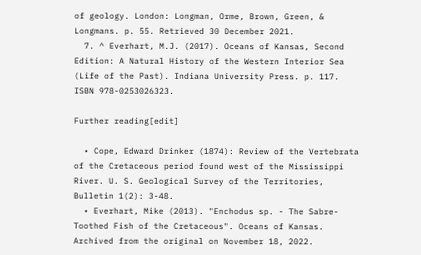of geology. London: Longman, Orme, Brown, Green, & Longmans. p. 55. Retrieved 30 December 2021.
  7. ^ Everhart, M.J. (2017). Oceans of Kansas, Second Edition: A Natural History of the Western Interior Sea (Life of the Past). Indiana University Press. p. 117. ISBN 978-0253026323.

Further reading[edit]

  • Cope, Edward Drinker (1874): Review of the Vertebrata of the Cretaceous period found west of the Mississippi River. U. S. Geological Survey of the Territories, Bulletin 1(2): 3-48.
  • Everhart, Mike (2013). "Enchodus sp. - The Sabre-Toothed Fish of the Cretaceous". Oceans of Kansas. Archived from the original on November 18, 2022.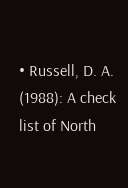• Russell, D. A. (1988): A check list of North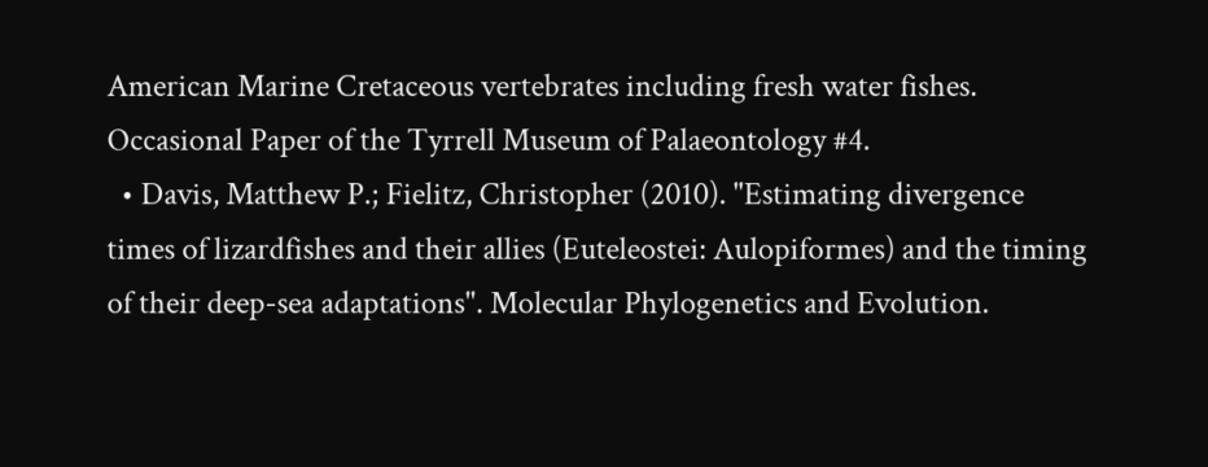American Marine Cretaceous vertebrates including fresh water fishes. Occasional Paper of the Tyrrell Museum of Palaeontology #4.
  • Davis, Matthew P.; Fielitz, Christopher (2010). "Estimating divergence times of lizardfishes and their allies (Euteleostei: Aulopiformes) and the timing of their deep-sea adaptations". Molecular Phylogenetics and Evolution.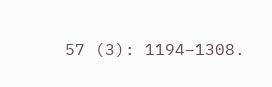57 (3): 1194–1308.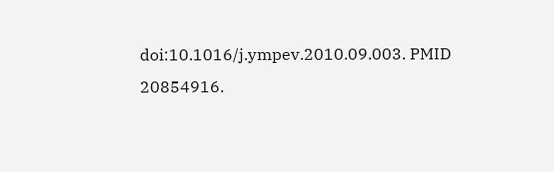doi:10.1016/j.ympev.2010.09.003. PMID 20854916.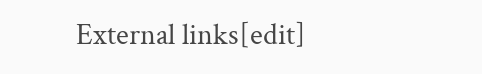External links[edit]